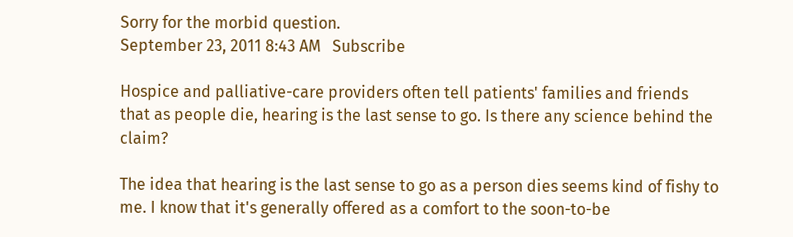Sorry for the morbid question.
September 23, 2011 8:43 AM   Subscribe

Hospice and palliative-care providers often tell patients' families and friends that as people die, hearing is the last sense to go. Is there any science behind the claim?

The idea that hearing is the last sense to go as a person dies seems kind of fishy to me. I know that it's generally offered as a comfort to the soon-to-be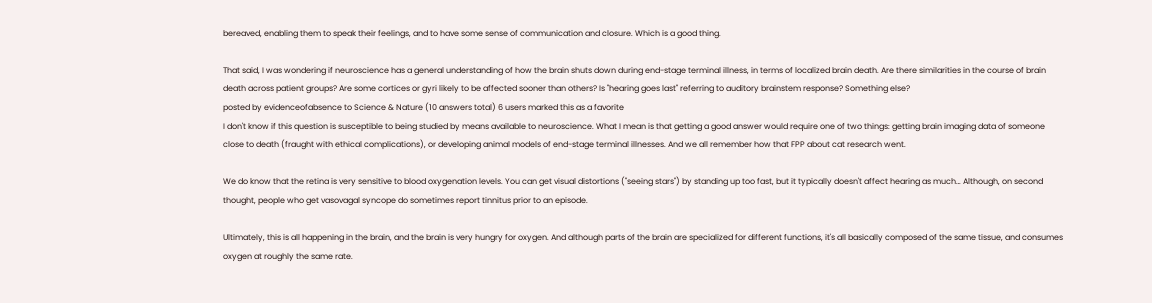bereaved, enabling them to speak their feelings, and to have some sense of communication and closure. Which is a good thing.

That said, I was wondering if neuroscience has a general understanding of how the brain shuts down during end-stage terminal illness, in terms of localized brain death. Are there similarities in the course of brain death across patient groups? Are some cortices or gyri likely to be affected sooner than others? Is "hearing goes last" referring to auditory brainstem response? Something else?
posted by evidenceofabsence to Science & Nature (10 answers total) 6 users marked this as a favorite
I don't know if this question is susceptible to being studied by means available to neuroscience. What I mean is that getting a good answer would require one of two things: getting brain imaging data of someone close to death (fraught with ethical complications), or developing animal models of end-stage terminal illnesses. And we all remember how that FPP about cat research went.

We do know that the retina is very sensitive to blood oxygenation levels. You can get visual distortions ("seeing stars") by standing up too fast, but it typically doesn't affect hearing as much… Although, on second thought, people who get vasovagal syncope do sometimes report tinnitus prior to an episode.

Ultimately, this is all happening in the brain, and the brain is very hungry for oxygen. And although parts of the brain are specialized for different functions, it's all basically composed of the same tissue, and consumes oxygen at roughly the same rate.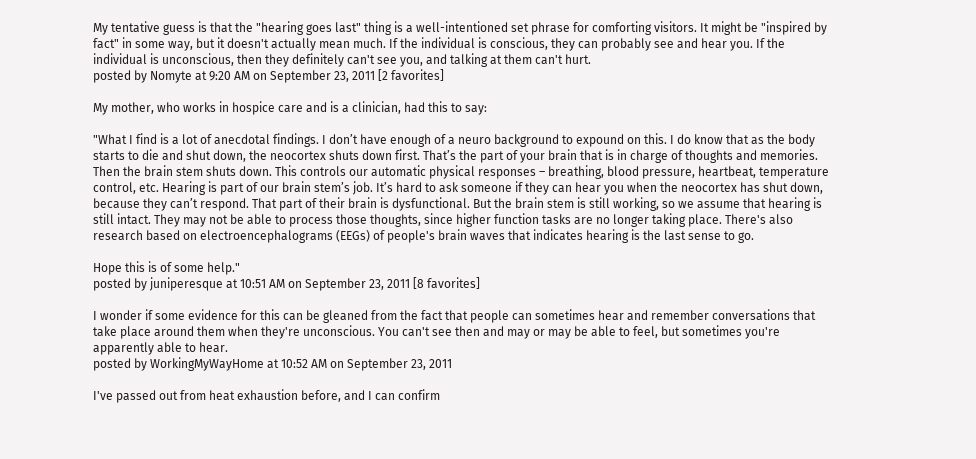My tentative guess is that the "hearing goes last" thing is a well-intentioned set phrase for comforting visitors. It might be "inspired by fact" in some way, but it doesn't actually mean much. If the individual is conscious, they can probably see and hear you. If the individual is unconscious, then they definitely can't see you, and talking at them can't hurt.
posted by Nomyte at 9:20 AM on September 23, 2011 [2 favorites]

My mother, who works in hospice care and is a clinician, had this to say:

"What I find is a lot of anecdotal findings. I don’t have enough of a neuro background to expound on this. I do know that as the body starts to die and shut down, the neocortex shuts down first. That’s the part of your brain that is in charge of thoughts and memories. Then the brain stem shuts down. This controls our automatic physical responses – breathing, blood pressure, heartbeat, temperature control, etc. Hearing is part of our brain stem’s job. It’s hard to ask someone if they can hear you when the neocortex has shut down, because they can’t respond. That part of their brain is dysfunctional. But the brain stem is still working, so we assume that hearing is still intact. They may not be able to process those thoughts, since higher function tasks are no longer taking place. There's also research based on electroencephalograms (EEGs) of people's brain waves that indicates hearing is the last sense to go.

Hope this is of some help."
posted by juniperesque at 10:51 AM on September 23, 2011 [8 favorites]

I wonder if some evidence for this can be gleaned from the fact that people can sometimes hear and remember conversations that take place around them when they're unconscious. You can't see then and may or may be able to feel, but sometimes you're apparently able to hear.
posted by WorkingMyWayHome at 10:52 AM on September 23, 2011

I've passed out from heat exhaustion before, and I can confirm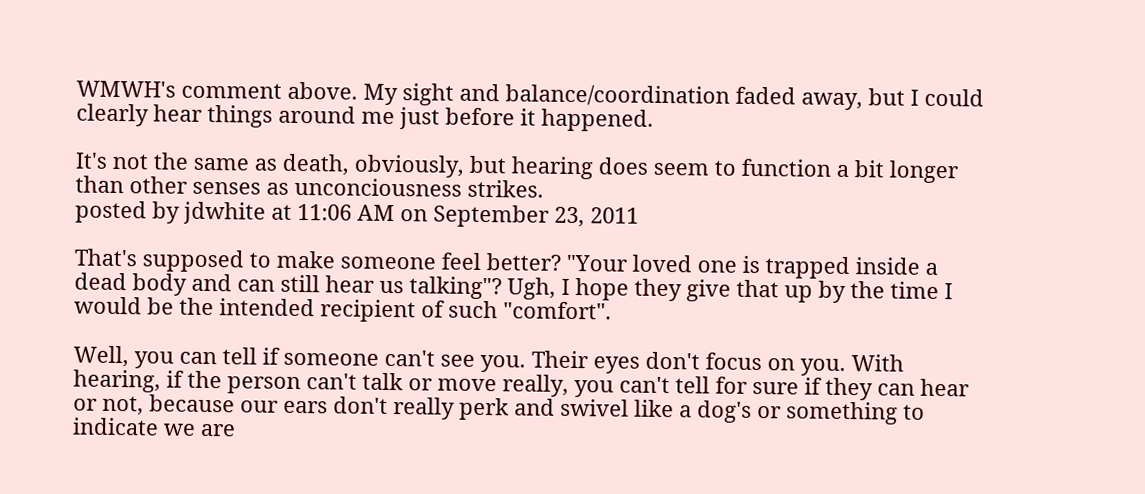WMWH's comment above. My sight and balance/coordination faded away, but I could clearly hear things around me just before it happened.

It's not the same as death, obviously, but hearing does seem to function a bit longer than other senses as unconciousness strikes.
posted by jdwhite at 11:06 AM on September 23, 2011

That's supposed to make someone feel better? "Your loved one is trapped inside a dead body and can still hear us talking"? Ugh, I hope they give that up by the time I would be the intended recipient of such "comfort".

Well, you can tell if someone can't see you. Their eyes don't focus on you. With hearing, if the person can't talk or move really, you can't tell for sure if they can hear or not, because our ears don't really perk and swivel like a dog's or something to indicate we are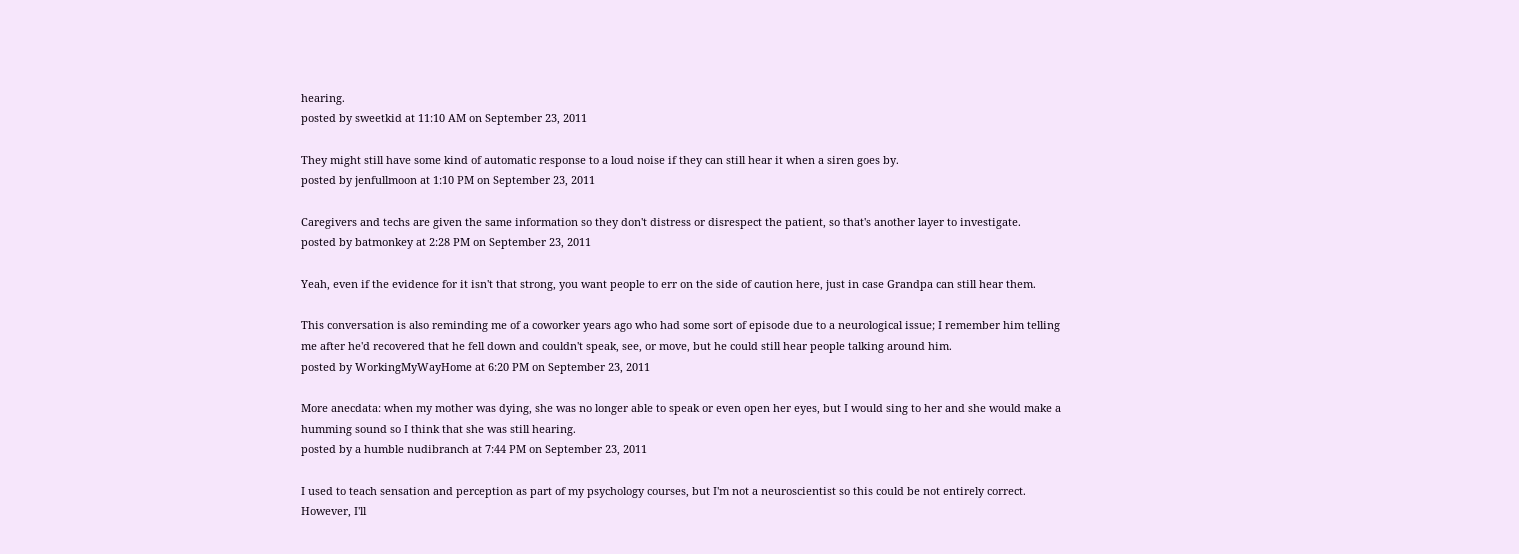hearing.
posted by sweetkid at 11:10 AM on September 23, 2011

They might still have some kind of automatic response to a loud noise if they can still hear it when a siren goes by.
posted by jenfullmoon at 1:10 PM on September 23, 2011

Caregivers and techs are given the same information so they don't distress or disrespect the patient, so that's another layer to investigate.
posted by batmonkey at 2:28 PM on September 23, 2011

Yeah, even if the evidence for it isn't that strong, you want people to err on the side of caution here, just in case Grandpa can still hear them.

This conversation is also reminding me of a coworker years ago who had some sort of episode due to a neurological issue; I remember him telling me after he'd recovered that he fell down and couldn't speak, see, or move, but he could still hear people talking around him.
posted by WorkingMyWayHome at 6:20 PM on September 23, 2011

More anecdata: when my mother was dying, she was no longer able to speak or even open her eyes, but I would sing to her and she would make a humming sound so I think that she was still hearing.
posted by a humble nudibranch at 7:44 PM on September 23, 2011

I used to teach sensation and perception as part of my psychology courses, but I'm not a neuroscientist so this could be not entirely correct. However, I'll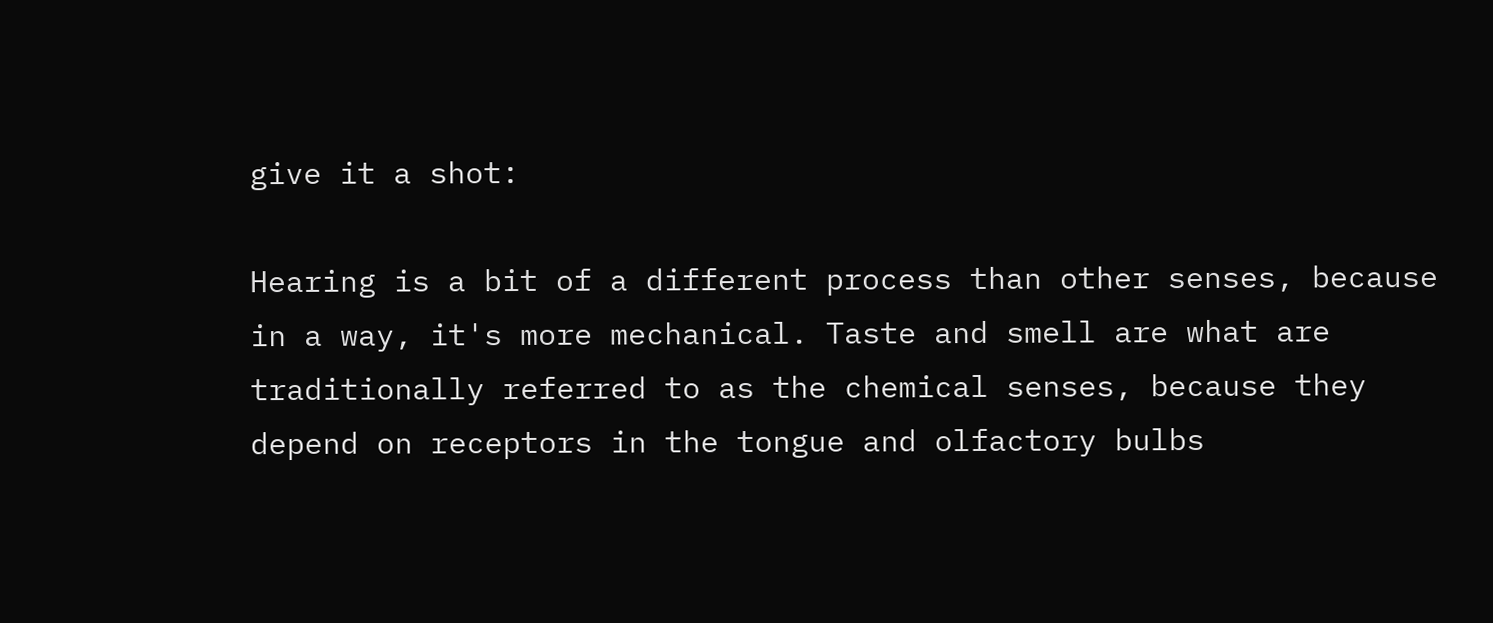give it a shot:

Hearing is a bit of a different process than other senses, because in a way, it's more mechanical. Taste and smell are what are traditionally referred to as the chemical senses, because they depend on receptors in the tongue and olfactory bulbs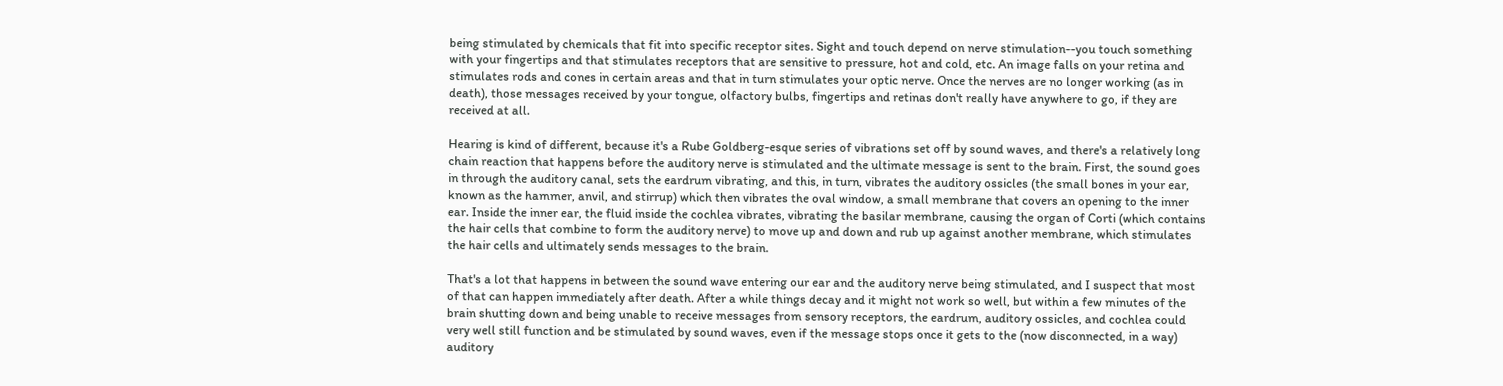being stimulated by chemicals that fit into specific receptor sites. Sight and touch depend on nerve stimulation--you touch something with your fingertips and that stimulates receptors that are sensitive to pressure, hot and cold, etc. An image falls on your retina and stimulates rods and cones in certain areas and that in turn stimulates your optic nerve. Once the nerves are no longer working (as in death), those messages received by your tongue, olfactory bulbs, fingertips and retinas don't really have anywhere to go, if they are received at all.

Hearing is kind of different, because it's a Rube Goldberg-esque series of vibrations set off by sound waves, and there's a relatively long chain reaction that happens before the auditory nerve is stimulated and the ultimate message is sent to the brain. First, the sound goes in through the auditory canal, sets the eardrum vibrating, and this, in turn, vibrates the auditory ossicles (the small bones in your ear, known as the hammer, anvil, and stirrup) which then vibrates the oval window, a small membrane that covers an opening to the inner ear. Inside the inner ear, the fluid inside the cochlea vibrates, vibrating the basilar membrane, causing the organ of Corti (which contains the hair cells that combine to form the auditory nerve) to move up and down and rub up against another membrane, which stimulates the hair cells and ultimately sends messages to the brain.

That's a lot that happens in between the sound wave entering our ear and the auditory nerve being stimulated, and I suspect that most of that can happen immediately after death. After a while things decay and it might not work so well, but within a few minutes of the brain shutting down and being unable to receive messages from sensory receptors, the eardrum, auditory ossicles, and cochlea could very well still function and be stimulated by sound waves, even if the message stops once it gets to the (now disconnected, in a way) auditory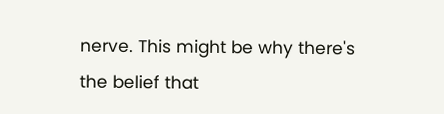nerve. This might be why there's the belief that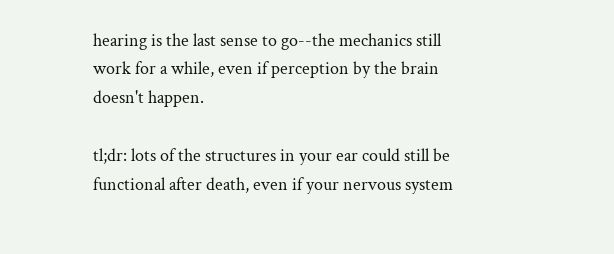hearing is the last sense to go--the mechanics still work for a while, even if perception by the brain doesn't happen.

tl;dr: lots of the structures in your ear could still be functional after death, even if your nervous system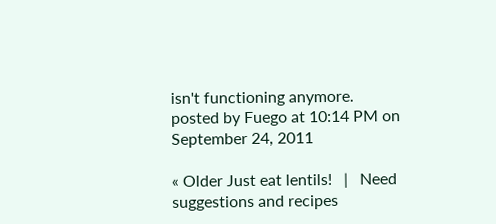isn't functioning anymore.
posted by Fuego at 10:14 PM on September 24, 2011

« Older Just eat lentils!   |   Need suggestions and recipes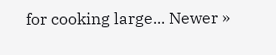for cooking large... Newer »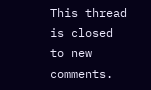This thread is closed to new comments.